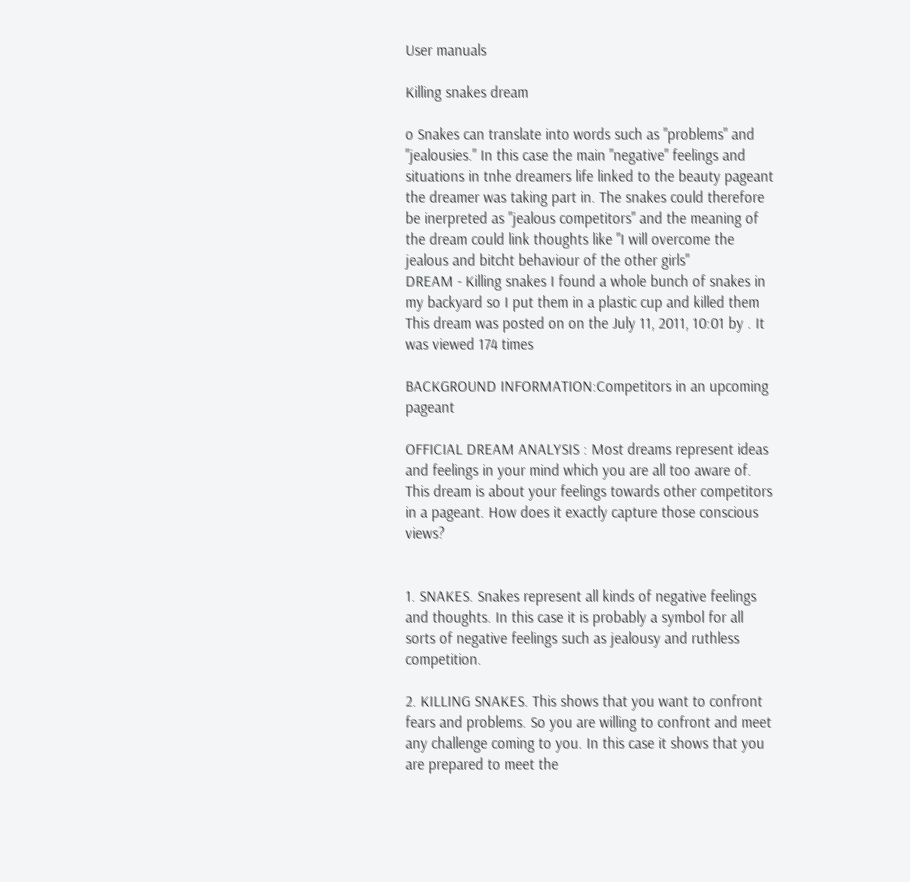User manuals

Killing snakes dream

o Snakes can translate into words such as "problems" and "jealousies." In this case the main "negative" feelings and situations in tnhe dreamers life linked to the beauty pageant the dreamer was taking part in. The snakes could therefore be inerpreted as "jealous competitors" and the meaning of the dream could link thoughts like "I will overcome the jealous and bitcht behaviour of the other girls"
DREAM - Killing snakes I found a whole bunch of snakes in my backyard so I put them in a plastic cup and killed them This dream was posted on on the July 11, 2011, 10:01 by . It was viewed 174 times

BACKGROUND INFORMATION:Competitors in an upcoming pageant

OFFICIAL DREAM ANALYSIS : Most dreams represent ideas and feelings in your mind which you are all too aware of. This dream is about your feelings towards other competitors in a pageant. How does it exactly capture those conscious views?


1. SNAKES. Snakes represent all kinds of negative feelings and thoughts. In this case it is probably a symbol for all sorts of negative feelings such as jealousy and ruthless competition.

2. KILLING SNAKES. This shows that you want to confront fears and problems. So you are willing to confront and meet any challenge coming to you. In this case it shows that you are prepared to meet the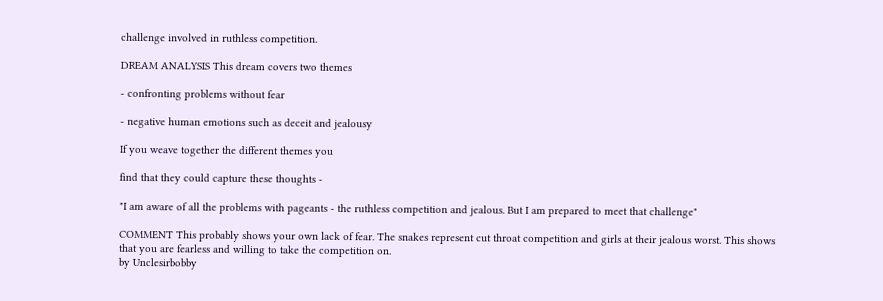challenge involved in ruthless competition.

DREAM ANALYSIS This dream covers two themes

- confronting problems without fear

- negative human emotions such as deceit and jealousy

If you weave together the different themes you

find that they could capture these thoughts -

"I am aware of all the problems with pageants - the ruthless competition and jealous. But I am prepared to meet that challenge"

COMMENT This probably shows your own lack of fear. The snakes represent cut throat competition and girls at their jealous worst. This shows that you are fearless and willing to take the competition on.
by Unclesirbobby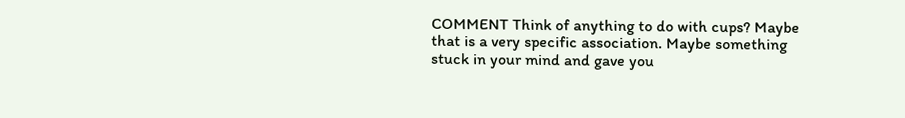COMMENT Think of anything to do with cups? Maybe that is a very specific association. Maybe something stuck in your mind and gave you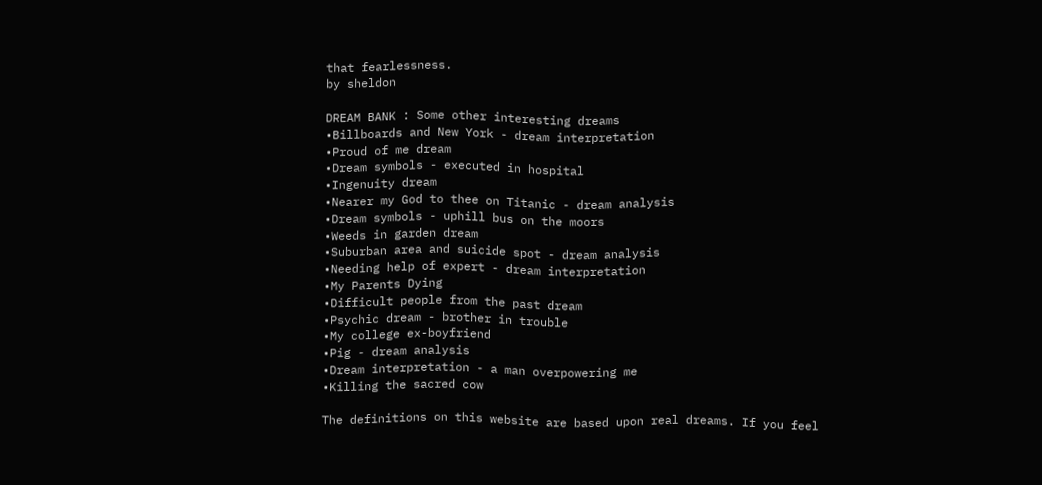that fearlessness.
by sheldon

DREAM BANK : Some other interesting dreams
•Billboards and New York - dream interpretation
•Proud of me dream
•Dream symbols - executed in hospital
•Ingenuity dream
•Nearer my God to thee on Titanic - dream analysis
•Dream symbols - uphill bus on the moors
•Weeds in garden dream
•Suburban area and suicide spot - dream analysis
•Needing help of expert - dream interpretation
•My Parents Dying
•Difficult people from the past dream
•Psychic dream - brother in trouble
•My college ex-boyfriend
•Pig - dream analysis
•Dream interpretation - a man overpowering me
•Killing the sacred cow

The definitions on this website are based upon real dreams. If you feel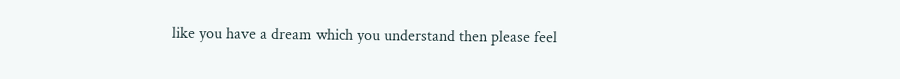like you have a dream which you understand then please feel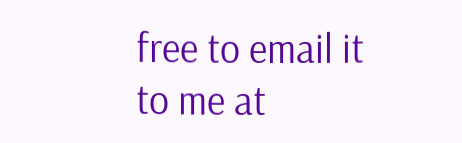free to email it to me at